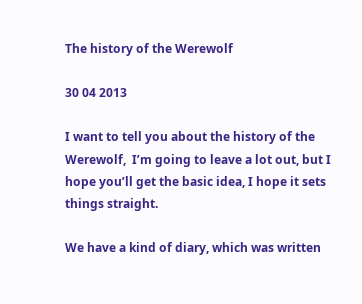The history of the Werewolf

30 04 2013

I want to tell you about the history of the Werewolf,  I’m going to leave a lot out, but I hope you’ll get the basic idea, I hope it sets things straight.

We have a kind of diary, which was written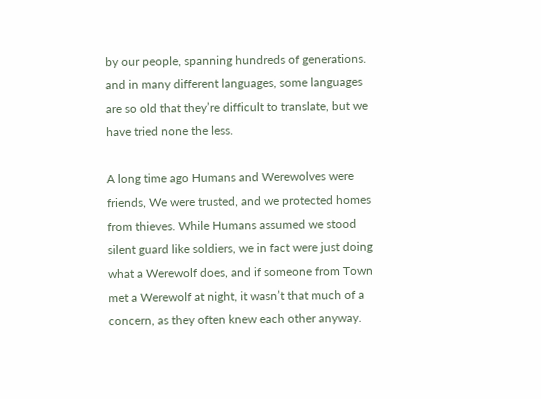by our people, spanning hundreds of generations. and in many different languages, some languages are so old that they’re difficult to translate, but we have tried none the less.

A long time ago Humans and Werewolves were friends, We were trusted, and we protected homes from thieves. While Humans assumed we stood silent guard like soldiers, we in fact were just doing what a Werewolf does, and if someone from Town met a Werewolf at night, it wasn’t that much of a concern, as they often knew each other anyway.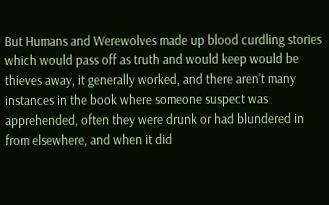But Humans and Werewolves made up blood curdling stories which would pass off as truth and would keep would be thieves away, it generally worked, and there aren’t many instances in the book where someone suspect was apprehended, often they were drunk or had blundered in from elsewhere, and when it did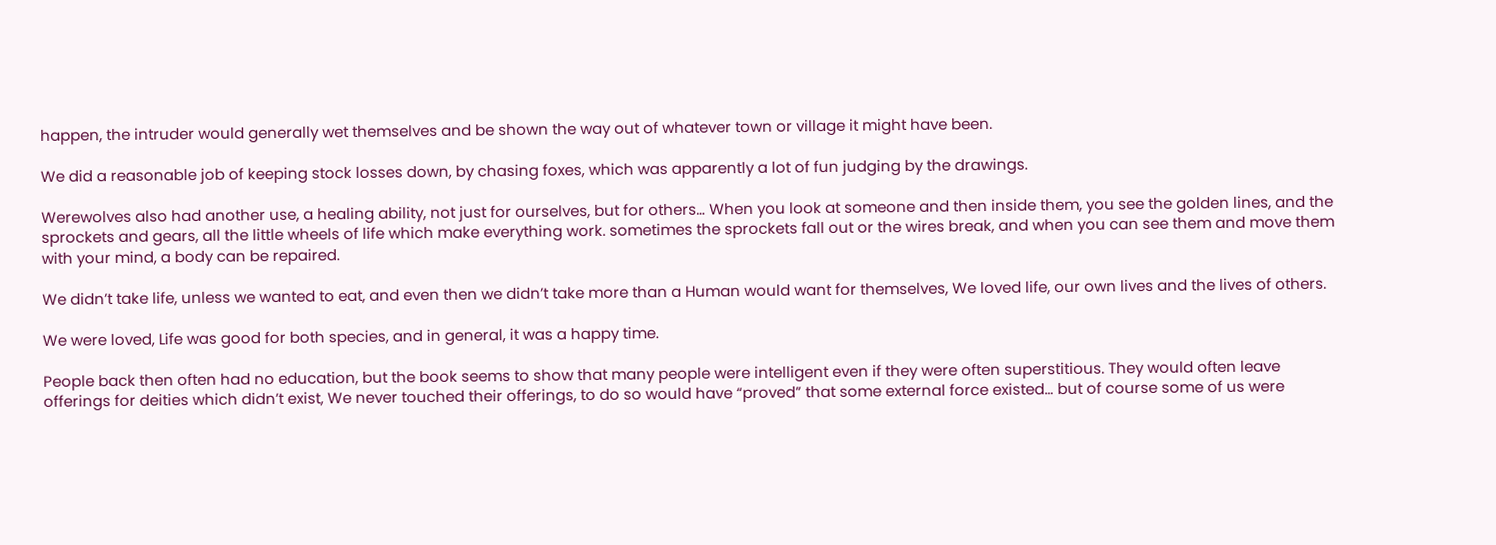happen, the intruder would generally wet themselves and be shown the way out of whatever town or village it might have been.

We did a reasonable job of keeping stock losses down, by chasing foxes, which was apparently a lot of fun judging by the drawings.

Werewolves also had another use, a healing ability, not just for ourselves, but for others… When you look at someone and then inside them, you see the golden lines, and the sprockets and gears, all the little wheels of life which make everything work. sometimes the sprockets fall out or the wires break, and when you can see them and move them with your mind, a body can be repaired.

We didn’t take life, unless we wanted to eat, and even then we didn’t take more than a Human would want for themselves, We loved life, our own lives and the lives of others.

We were loved, Life was good for both species, and in general, it was a happy time.

People back then often had no education, but the book seems to show that many people were intelligent even if they were often superstitious. They would often leave offerings for deities which didn’t exist, We never touched their offerings, to do so would have “proved” that some external force existed… but of course some of us were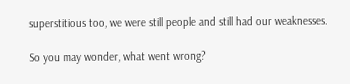superstitious too, we were still people and still had our weaknesses.

So you may wonder, what went wrong?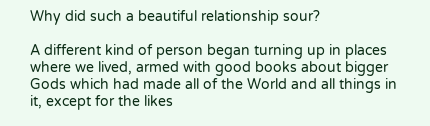Why did such a beautiful relationship sour?

A different kind of person began turning up in places where we lived, armed with good books about bigger Gods which had made all of the World and all things in it, except for the likes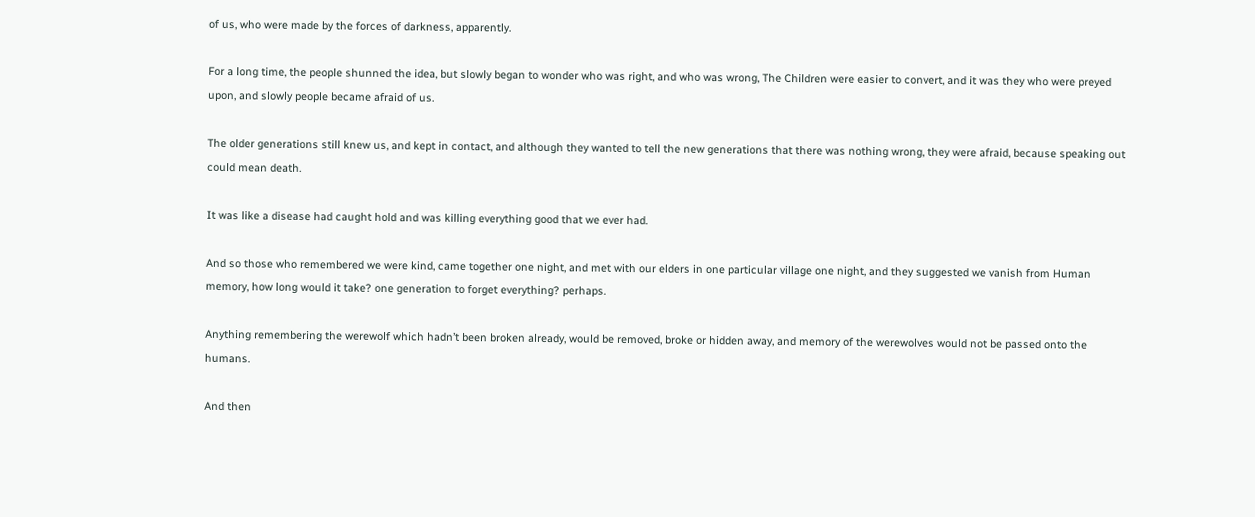of us, who were made by the forces of darkness, apparently.

For a long time, the people shunned the idea, but slowly began to wonder who was right, and who was wrong, The Children were easier to convert, and it was they who were preyed upon, and slowly people became afraid of us.

The older generations still knew us, and kept in contact, and although they wanted to tell the new generations that there was nothing wrong, they were afraid, because speaking out could mean death.

It was like a disease had caught hold and was killing everything good that we ever had.

And so those who remembered we were kind, came together one night, and met with our elders in one particular village one night, and they suggested we vanish from Human memory, how long would it take? one generation to forget everything? perhaps.

Anything remembering the werewolf which hadn’t been broken already, would be removed, broke or hidden away, and memory of the werewolves would not be passed onto the humans.

And then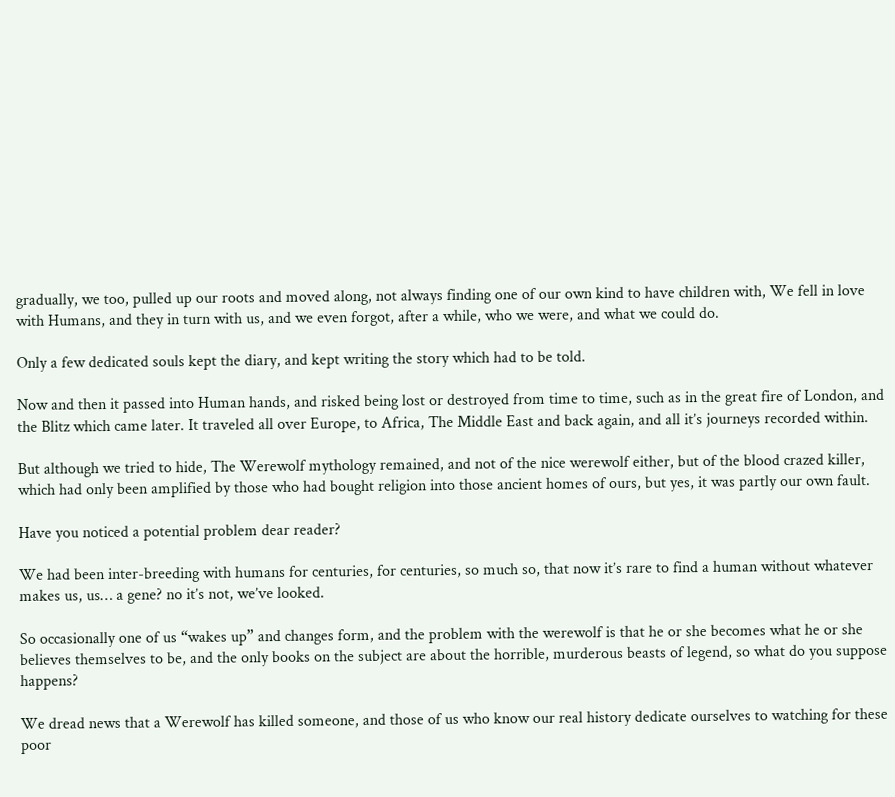gradually, we too, pulled up our roots and moved along, not always finding one of our own kind to have children with, We fell in love with Humans, and they in turn with us, and we even forgot, after a while, who we were, and what we could do.

Only a few dedicated souls kept the diary, and kept writing the story which had to be told.

Now and then it passed into Human hands, and risked being lost or destroyed from time to time, such as in the great fire of London, and the Blitz which came later. It traveled all over Europe, to Africa, The Middle East and back again, and all it’s journeys recorded within.

But although we tried to hide, The Werewolf mythology remained, and not of the nice werewolf either, but of the blood crazed killer, which had only been amplified by those who had bought religion into those ancient homes of ours, but yes, it was partly our own fault.

Have you noticed a potential problem dear reader?

We had been inter-breeding with humans for centuries, for centuries, so much so, that now it’s rare to find a human without whatever makes us, us… a gene? no it’s not, we’ve looked.

So occasionally one of us “wakes up” and changes form, and the problem with the werewolf is that he or she becomes what he or she believes themselves to be, and the only books on the subject are about the horrible, murderous beasts of legend, so what do you suppose happens?

We dread news that a Werewolf has killed someone, and those of us who know our real history dedicate ourselves to watching for these poor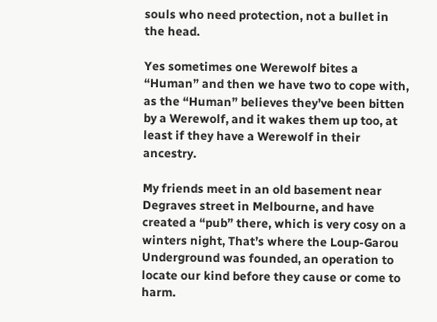souls who need protection, not a bullet in the head.

Yes sometimes one Werewolf bites a “Human” and then we have two to cope with, as the “Human” believes they’ve been bitten by a Werewolf, and it wakes them up too, at least if they have a Werewolf in their ancestry.

My friends meet in an old basement near Degraves street in Melbourne, and have created a “pub” there, which is very cosy on a winters night, That’s where the Loup-Garou Underground was founded, an operation to locate our kind before they cause or come to harm.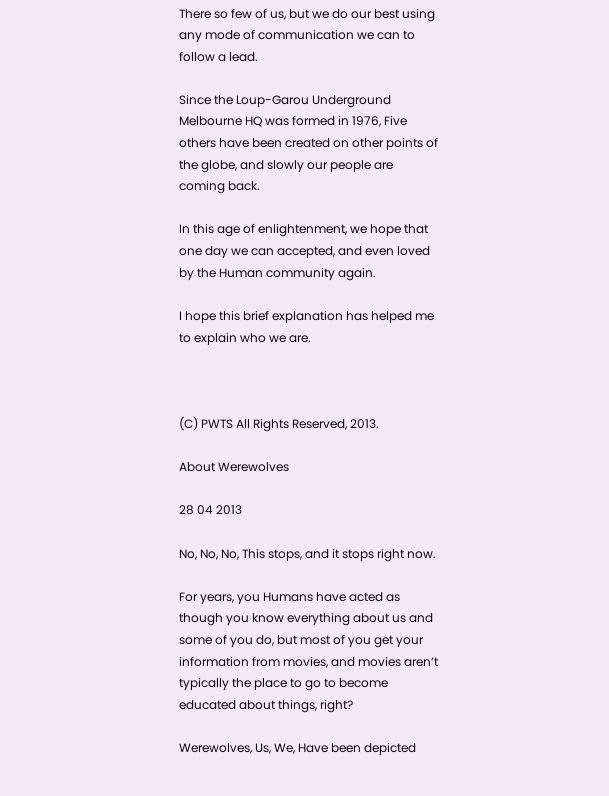There so few of us, but we do our best using any mode of communication we can to follow a lead.

Since the Loup-Garou Underground Melbourne HQ was formed in 1976, Five others have been created on other points of the globe, and slowly our people are coming back.

In this age of enlightenment, we hope that one day we can accepted, and even loved by the Human community again.

I hope this brief explanation has helped me to explain who we are.



(C) PWTS All Rights Reserved, 2013.

About Werewolves

28 04 2013

No, No, No, This stops, and it stops right now.

For years, you Humans have acted as though you know everything about us and some of you do, but most of you get your information from movies, and movies aren’t typically the place to go to become educated about things, right?

Werewolves, Us, We, Have been depicted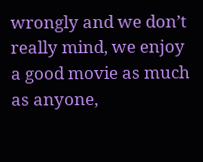wrongly and we don’t really mind, we enjoy a good movie as much as anyone,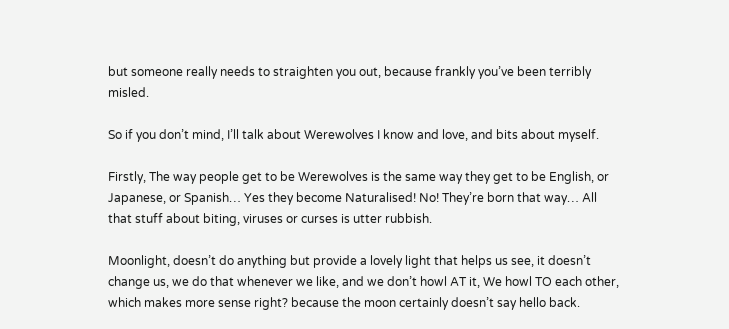but someone really needs to straighten you out, because frankly you’ve been terribly misled.

So if you don’t mind, I’ll talk about Werewolves I know and love, and bits about myself.

Firstly, The way people get to be Werewolves is the same way they get to be English, or Japanese, or Spanish… Yes they become Naturalised! No! They’re born that way… All that stuff about biting, viruses or curses is utter rubbish.

Moonlight, doesn’t do anything but provide a lovely light that helps us see, it doesn’t change us, we do that whenever we like, and we don’t howl AT it, We howl TO each other, which makes more sense right? because the moon certainly doesn’t say hello back.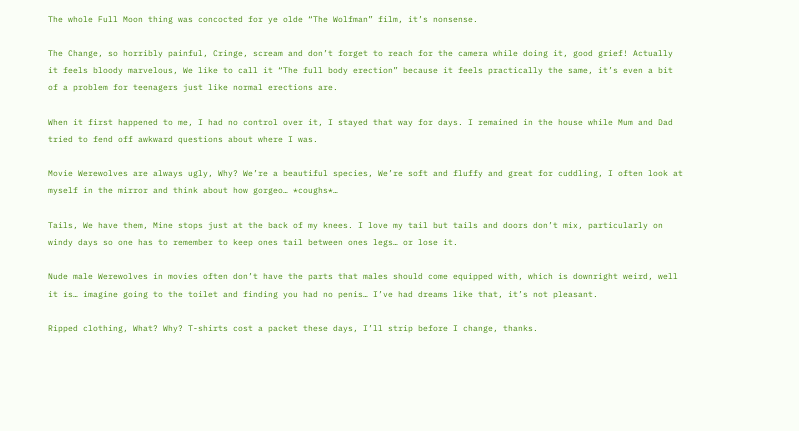The whole Full Moon thing was concocted for ye olde “The Wolfman” film, it’s nonsense.

The Change, so horribly painful, Cringe, scream and don’t forget to reach for the camera while doing it, good grief! Actually it feels bloody marvelous, We like to call it “The full body erection” because it feels practically the same, it’s even a bit of a problem for teenagers just like normal erections are.

When it first happened to me, I had no control over it, I stayed that way for days. I remained in the house while Mum and Dad tried to fend off awkward questions about where I was.

Movie Werewolves are always ugly, Why? We’re a beautiful species, We’re soft and fluffy and great for cuddling, I often look at myself in the mirror and think about how gorgeo… *coughs*…

Tails, We have them, Mine stops just at the back of my knees. I love my tail but tails and doors don’t mix, particularly on windy days so one has to remember to keep ones tail between ones legs… or lose it.

Nude male Werewolves in movies often don’t have the parts that males should come equipped with, which is downright weird, well it is… imagine going to the toilet and finding you had no penis… I’ve had dreams like that, it’s not pleasant.

Ripped clothing, What? Why? T-shirts cost a packet these days, I’ll strip before I change, thanks.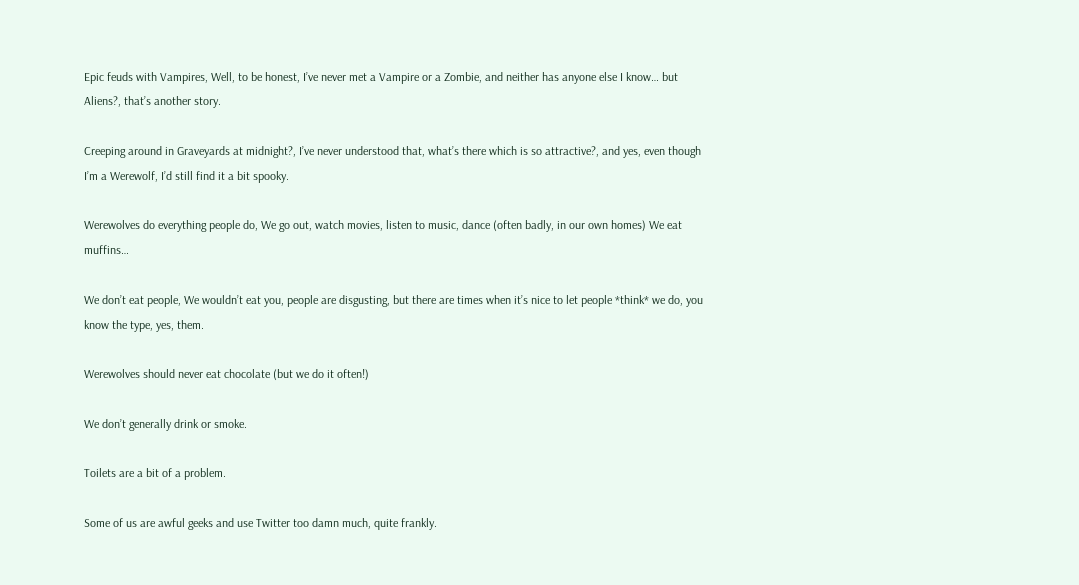Epic feuds with Vampires, Well, to be honest, I’ve never met a Vampire or a Zombie, and neither has anyone else I know… but Aliens?, that’s another story.

Creeping around in Graveyards at midnight?, I’ve never understood that, what’s there which is so attractive?, and yes, even though I’m a Werewolf, I’d still find it a bit spooky.

Werewolves do everything people do, We go out, watch movies, listen to music, dance (often badly, in our own homes) We eat muffins…

We don’t eat people, We wouldn’t eat you, people are disgusting, but there are times when it’s nice to let people *think* we do, you know the type, yes, them.

Werewolves should never eat chocolate (but we do it often!)

We don’t generally drink or smoke.

Toilets are a bit of a problem.

Some of us are awful geeks and use Twitter too damn much, quite frankly.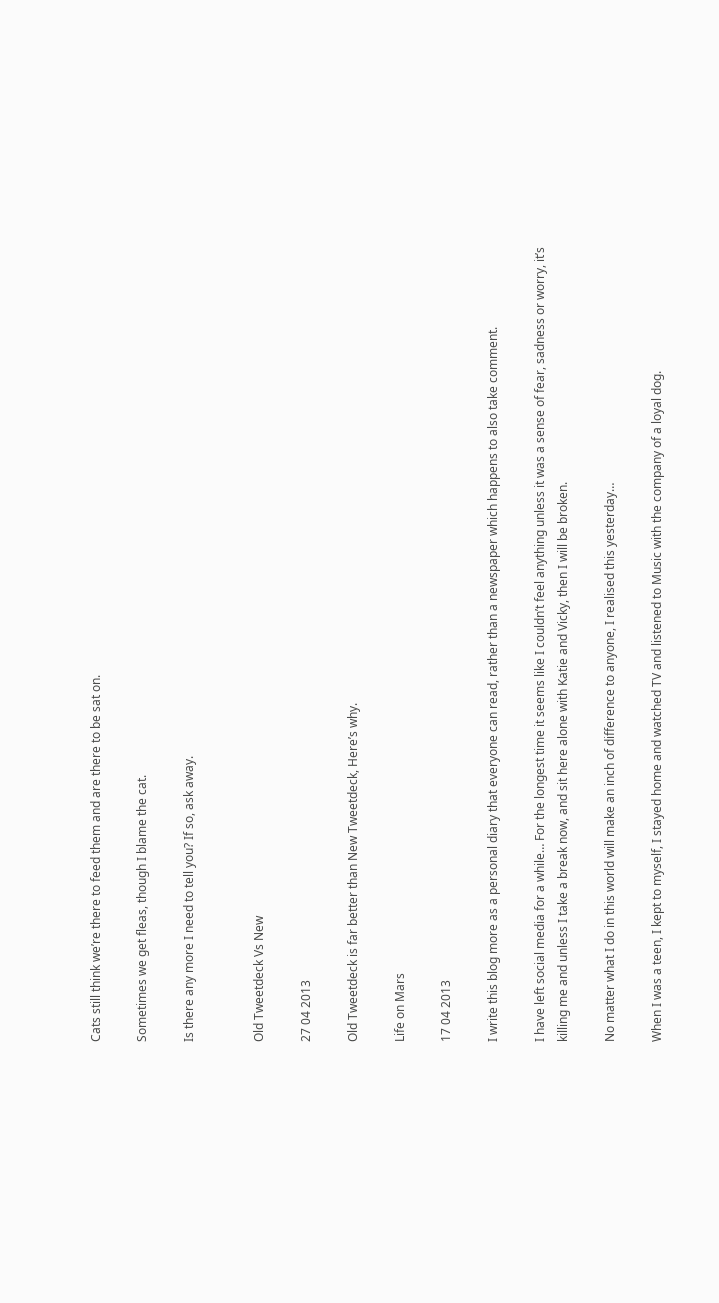Cats still think we’re there to feed them and are there to be sat on.

Sometimes we get fleas, though I blame the cat.

Is there any more I need to tell you? If so, ask away.


Old Tweetdeck Vs New

27 04 2013

Old Tweetdeck is far better than New Tweetdeck, Here’s why.

Life on Mars

17 04 2013

I write this blog more as a personal diary that everyone can read, rather than a newspaper which happens to also take comment.

I have left social media for a while… For the longest time it seems like I couldn’t feel anything unless it was a sense of fear, sadness or worry, it’s killing me and unless I take a break now, and sit here alone with Katie and Vicky, then I will be broken.

No matter what I do in this world will make an inch of difference to anyone, I realised this yesterday…

When I was a teen, I kept to myself, I stayed home and watched TV and listened to Music with the company of a loyal dog.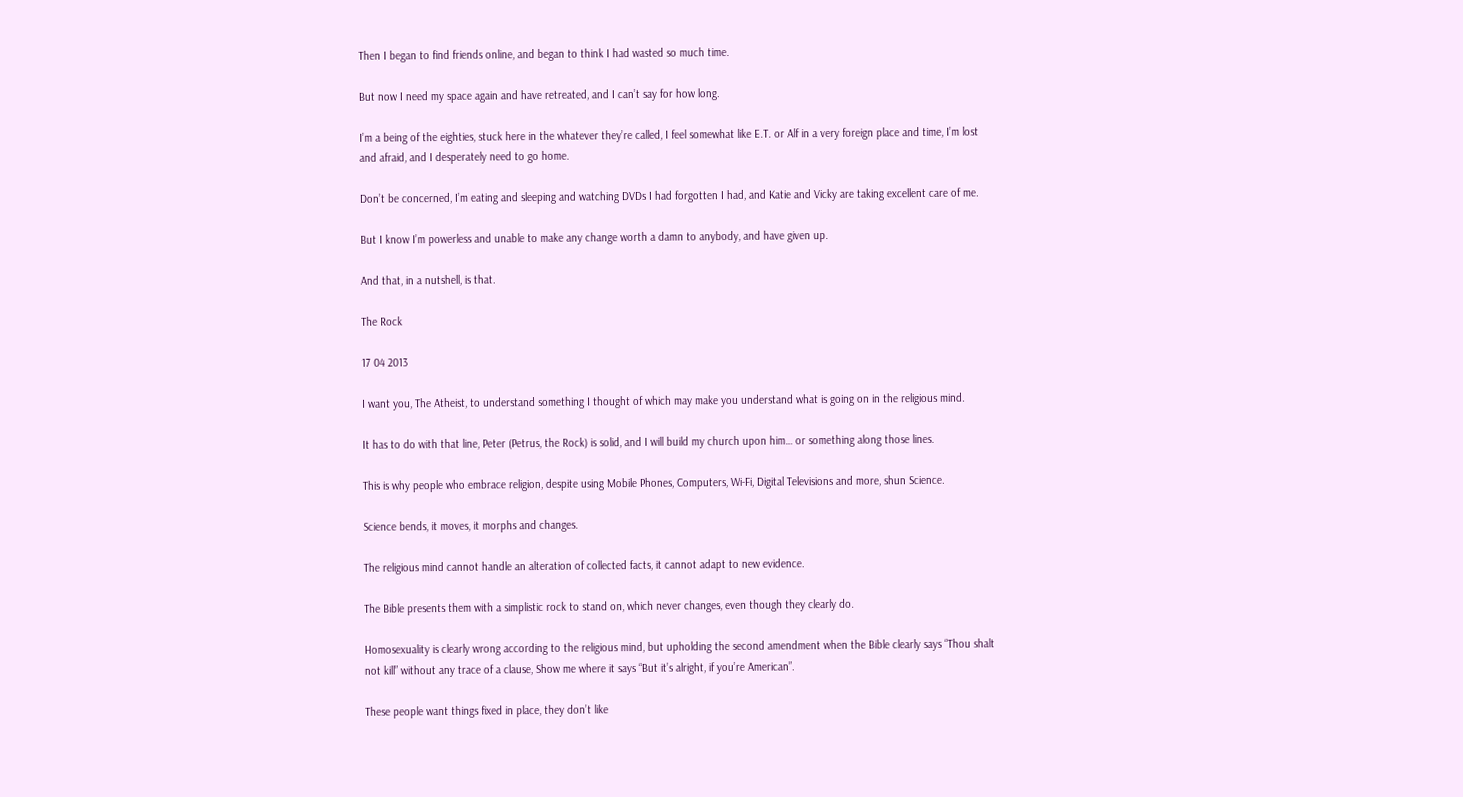Then I began to find friends online, and began to think I had wasted so much time.

But now I need my space again and have retreated, and I can’t say for how long.

I’m a being of the eighties, stuck here in the whatever they’re called, I feel somewhat like E.T. or Alf in a very foreign place and time, I’m lost and afraid, and I desperately need to go home.

Don’t be concerned, I’m eating and sleeping and watching DVDs I had forgotten I had, and Katie and Vicky are taking excellent care of me.

But I know I’m powerless and unable to make any change worth a damn to anybody, and have given up.

And that, in a nutshell, is that.

The Rock

17 04 2013

I want you, The Atheist, to understand something I thought of which may make you understand what is going on in the religious mind.

It has to do with that line, Peter (Petrus, the Rock) is solid, and I will build my church upon him… or something along those lines.

This is why people who embrace religion, despite using Mobile Phones, Computers, Wi-Fi, Digital Televisions and more, shun Science.

Science bends, it moves, it morphs and changes.

The religious mind cannot handle an alteration of collected facts, it cannot adapt to new evidence.

The Bible presents them with a simplistic rock to stand on, which never changes, even though they clearly do.

Homosexuality is clearly wrong according to the religious mind, but upholding the second amendment when the Bible clearly says “Thou shalt not kill” without any trace of a clause, Show me where it says “But it’s alright, if you’re American”.

These people want things fixed in place, they don’t like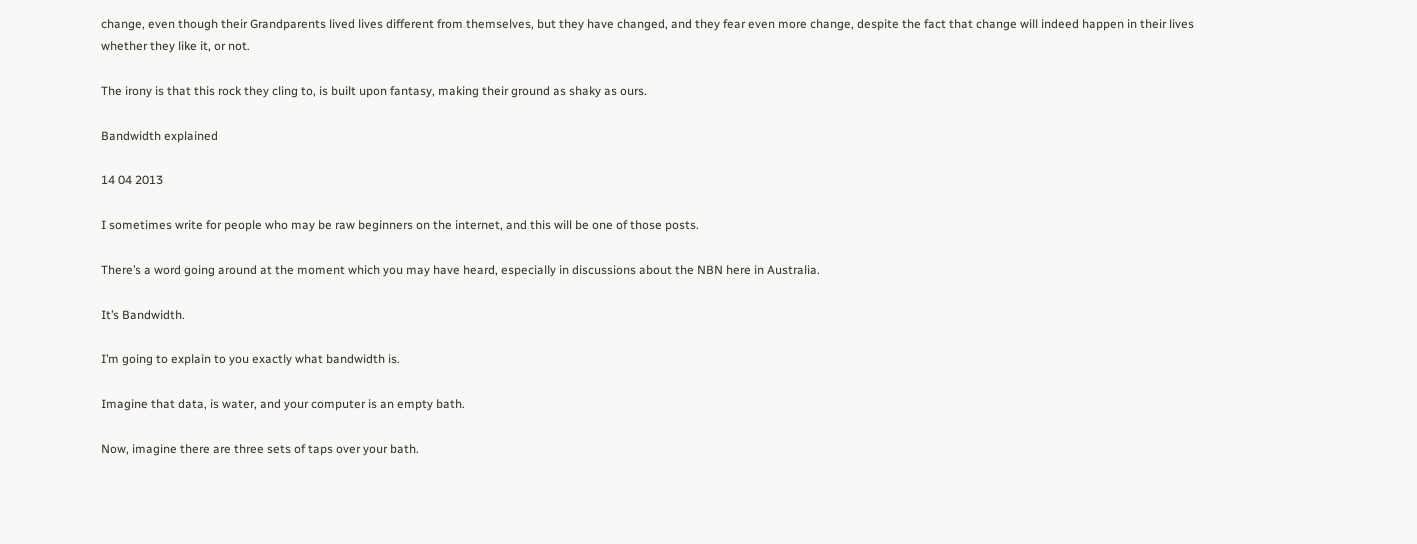change, even though their Grandparents lived lives different from themselves, but they have changed, and they fear even more change, despite the fact that change will indeed happen in their lives whether they like it, or not.

The irony is that this rock they cling to, is built upon fantasy, making their ground as shaky as ours.

Bandwidth explained

14 04 2013

I sometimes write for people who may be raw beginners on the internet, and this will be one of those posts.

There’s a word going around at the moment which you may have heard, especially in discussions about the NBN here in Australia.

It’s Bandwidth.

I’m going to explain to you exactly what bandwidth is.

Imagine that data, is water, and your computer is an empty bath.

Now, imagine there are three sets of taps over your bath.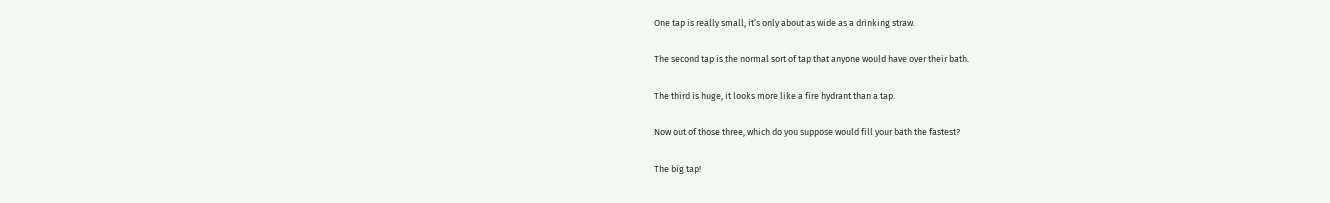One tap is really small, it’s only about as wide as a drinking straw.

The second tap is the normal sort of tap that anyone would have over their bath.

The third is huge, it looks more like a fire hydrant than a tap.

Now out of those three, which do you suppose would fill your bath the fastest?

The big tap!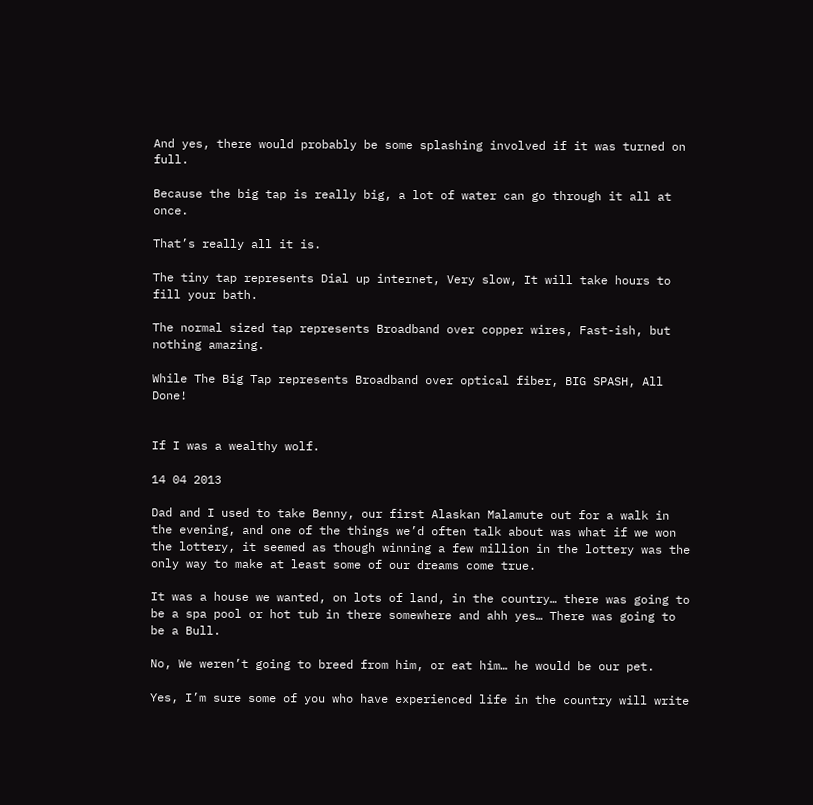And yes, there would probably be some splashing involved if it was turned on full.

Because the big tap is really big, a lot of water can go through it all at once.

That’s really all it is.

The tiny tap represents Dial up internet, Very slow, It will take hours to fill your bath.

The normal sized tap represents Broadband over copper wires, Fast-ish, but nothing amazing.

While The Big Tap represents Broadband over optical fiber, BIG SPASH, All Done!


If I was a wealthy wolf.

14 04 2013

Dad and I used to take Benny, our first Alaskan Malamute out for a walk in the evening, and one of the things we’d often talk about was what if we won the lottery, it seemed as though winning a few million in the lottery was the only way to make at least some of our dreams come true.

It was a house we wanted, on lots of land, in the country… there was going to be a spa pool or hot tub in there somewhere and ahh yes… There was going to be a Bull.

No, We weren’t going to breed from him, or eat him… he would be our pet.

Yes, I’m sure some of you who have experienced life in the country will write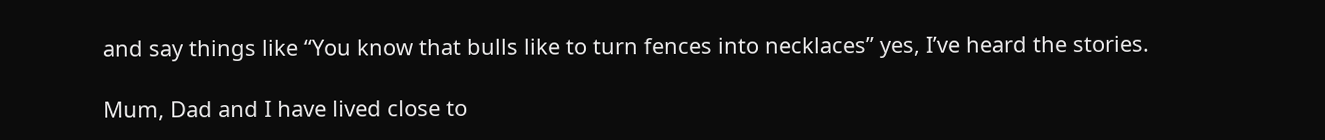and say things like “You know that bulls like to turn fences into necklaces” yes, I’ve heard the stories.

Mum, Dad and I have lived close to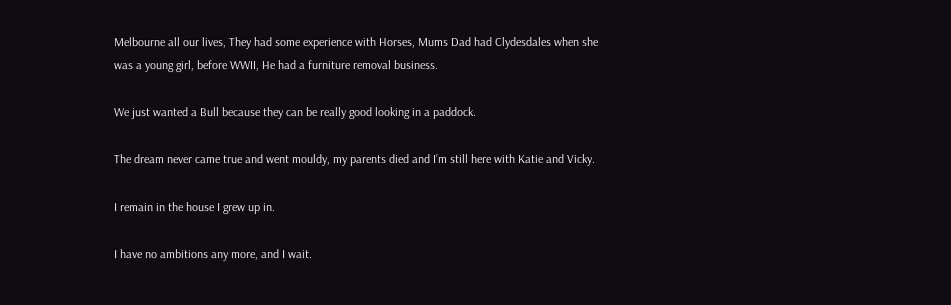Melbourne all our lives, They had some experience with Horses, Mums Dad had Clydesdales when she was a young girl, before WWII, He had a furniture removal business.

We just wanted a Bull because they can be really good looking in a paddock.

The dream never came true and went mouldy, my parents died and I’m still here with Katie and Vicky.

I remain in the house I grew up in.

I have no ambitions any more, and I wait.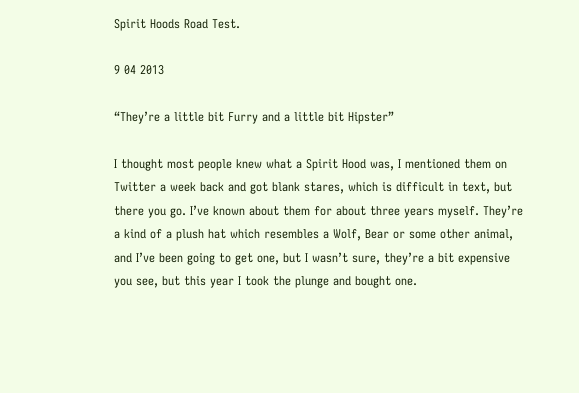Spirit Hoods Road Test.

9 04 2013

“They’re a little bit Furry and a little bit Hipster”

I thought most people knew what a Spirit Hood was, I mentioned them on Twitter a week back and got blank stares, which is difficult in text, but there you go. I’ve known about them for about three years myself. They’re a kind of a plush hat which resembles a Wolf, Bear or some other animal, and I’ve been going to get one, but I wasn’t sure, they’re a bit expensive you see, but this year I took the plunge and bought one.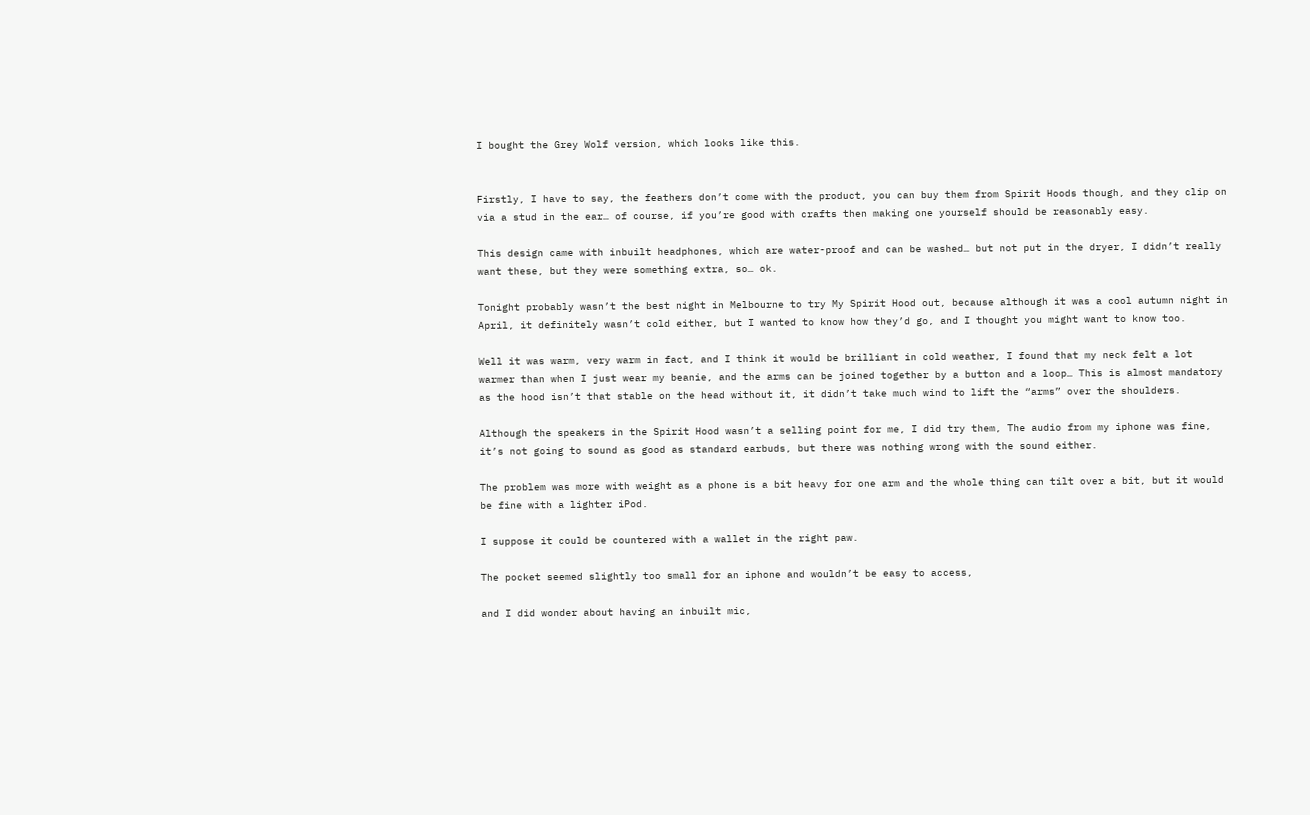I bought the Grey Wolf version, which looks like this.


Firstly, I have to say, the feathers don’t come with the product, you can buy them from Spirit Hoods though, and they clip on via a stud in the ear… of course, if you’re good with crafts then making one yourself should be reasonably easy.

This design came with inbuilt headphones, which are water-proof and can be washed… but not put in the dryer, I didn’t really want these, but they were something extra, so… ok.

Tonight probably wasn’t the best night in Melbourne to try My Spirit Hood out, because although it was a cool autumn night in April, it definitely wasn’t cold either, but I wanted to know how they’d go, and I thought you might want to know too.

Well it was warm, very warm in fact, and I think it would be brilliant in cold weather, I found that my neck felt a lot warmer than when I just wear my beanie, and the arms can be joined together by a button and a loop… This is almost mandatory as the hood isn’t that stable on the head without it, it didn’t take much wind to lift the “arms” over the shoulders.

Although the speakers in the Spirit Hood wasn’t a selling point for me, I did try them, The audio from my iphone was fine, it’s not going to sound as good as standard earbuds, but there was nothing wrong with the sound either.

The problem was more with weight as a phone is a bit heavy for one arm and the whole thing can tilt over a bit, but it would be fine with a lighter iPod.

I suppose it could be countered with a wallet in the right paw.

The pocket seemed slightly too small for an iphone and wouldn’t be easy to access,

and I did wonder about having an inbuilt mic,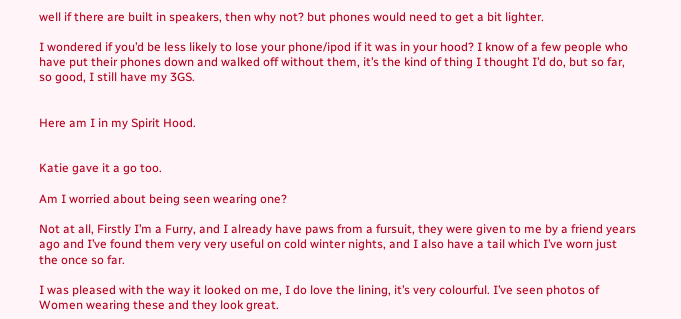well if there are built in speakers, then why not? but phones would need to get a bit lighter.

I wondered if you’d be less likely to lose your phone/ipod if it was in your hood? I know of a few people who have put their phones down and walked off without them, it’s the kind of thing I thought I’d do, but so far, so good, I still have my 3GS.


Here am I in my Spirit Hood.


Katie gave it a go too.

Am I worried about being seen wearing one?

Not at all, Firstly I’m a Furry, and I already have paws from a fursuit, they were given to me by a friend years ago and I’ve found them very very useful on cold winter nights, and I also have a tail which I’ve worn just the once so far.

I was pleased with the way it looked on me, I do love the lining, it’s very colourful. I’ve seen photos of Women wearing these and they look great.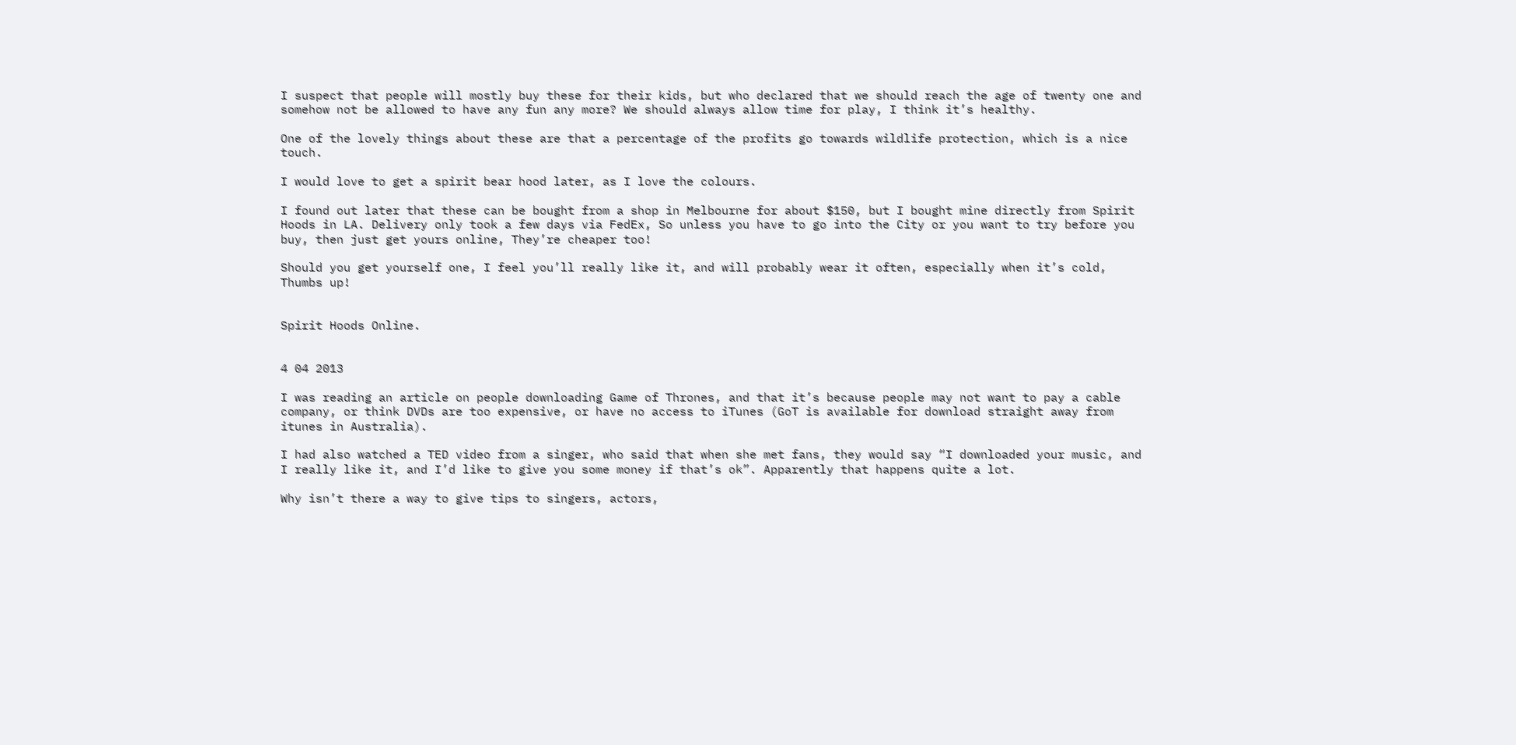I suspect that people will mostly buy these for their kids, but who declared that we should reach the age of twenty one and somehow not be allowed to have any fun any more? We should always allow time for play, I think it’s healthy.

One of the lovely things about these are that a percentage of the profits go towards wildlife protection, which is a nice touch.

I would love to get a spirit bear hood later, as I love the colours.

I found out later that these can be bought from a shop in Melbourne for about $150, but I bought mine directly from Spirit Hoods in LA. Delivery only took a few days via FedEx, So unless you have to go into the City or you want to try before you buy, then just get yours online, They’re cheaper too!

Should you get yourself one, I feel you’ll really like it, and will probably wear it often, especially when it’s cold, Thumbs up!


Spirit Hoods Online.


4 04 2013

I was reading an article on people downloading Game of Thrones, and that it’s because people may not want to pay a cable company, or think DVDs are too expensive, or have no access to iTunes (GoT is available for download straight away from itunes in Australia).

I had also watched a TED video from a singer, who said that when she met fans, they would say “I downloaded your music, and I really like it, and I’d like to give you some money if that’s ok”. Apparently that happens quite a lot.

Why isn’t there a way to give tips to singers, actors,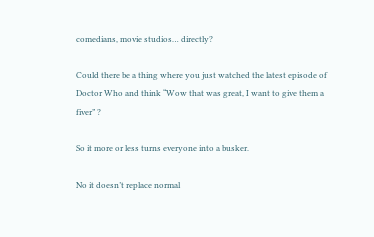comedians, movie studios… directly?

Could there be a thing where you just watched the latest episode of Doctor Who and think “Wow that was great, I want to give them a fiver” ?

So it more or less turns everyone into a busker.

No it doesn’t replace normal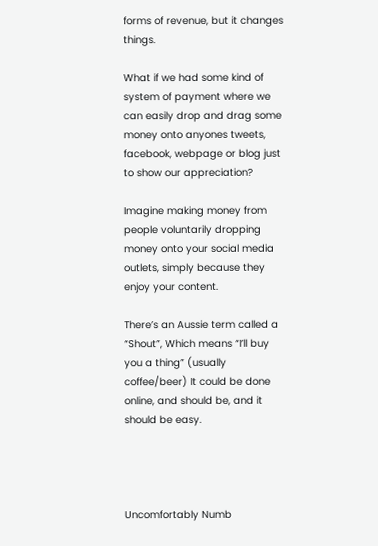forms of revenue, but it changes things.

What if we had some kind of system of payment where we can easily drop and drag some money onto anyones tweets, facebook, webpage or blog just to show our appreciation?

Imagine making money from people voluntarily dropping money onto your social media outlets, simply because they enjoy your content.

There’s an Aussie term called a “Shout”, Which means “I’ll buy you a thing” (usually coffee/beer) It could be done online, and should be, and it should be easy.




Uncomfortably Numb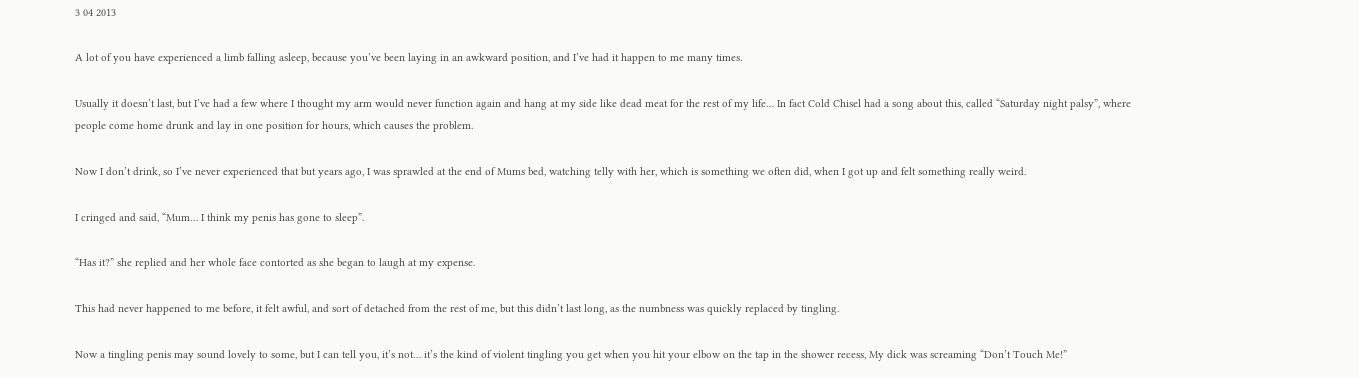3 04 2013

A lot of you have experienced a limb falling asleep, because you’ve been laying in an awkward position, and I’ve had it happen to me many times.

Usually it doesn’t last, but I’ve had a few where I thought my arm would never function again and hang at my side like dead meat for the rest of my life… In fact Cold Chisel had a song about this, called “Saturday night palsy”, where people come home drunk and lay in one position for hours, which causes the problem.

Now I don’t drink, so I’ve never experienced that but years ago, I was sprawled at the end of Mums bed, watching telly with her, which is something we often did, when I got up and felt something really weird.

I cringed and said, “Mum… I think my penis has gone to sleep”.

“Has it?” she replied and her whole face contorted as she began to laugh at my expense.

This had never happened to me before, it felt awful, and sort of detached from the rest of me, but this didn’t last long, as the numbness was quickly replaced by tingling.

Now a tingling penis may sound lovely to some, but I can tell you, it’s not… it’s the kind of violent tingling you get when you hit your elbow on the tap in the shower recess, My dick was screaming “Don’t Touch Me!”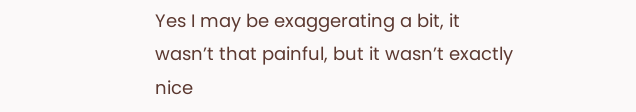Yes I may be exaggerating a bit, it wasn’t that painful, but it wasn’t exactly nice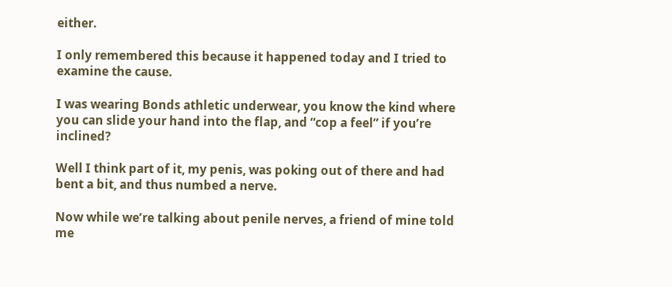either.

I only remembered this because it happened today and I tried to examine the cause.

I was wearing Bonds athletic underwear, you know the kind where you can slide your hand into the flap, and “cop a feel” if you’re inclined?

Well I think part of it, my penis, was poking out of there and had bent a bit, and thus numbed a nerve.

Now while we’re talking about penile nerves, a friend of mine told me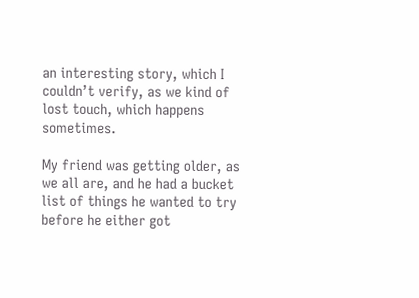an interesting story, which I couldn’t verify, as we kind of lost touch, which happens sometimes.

My friend was getting older, as we all are, and he had a bucket list of things he wanted to try before he either got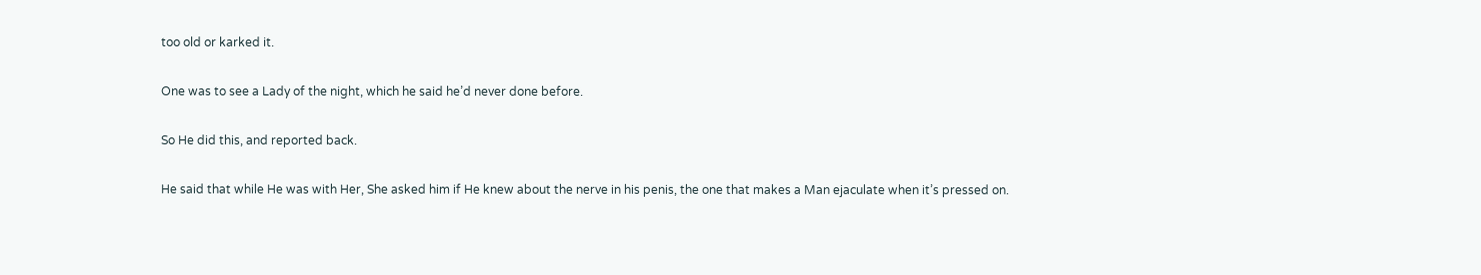too old or karked it.

One was to see a Lady of the night, which he said he’d never done before.

So He did this, and reported back.

He said that while He was with Her, She asked him if He knew about the nerve in his penis, the one that makes a Man ejaculate when it’s pressed on.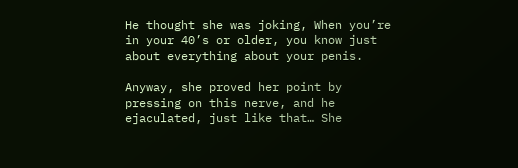He thought she was joking, When you’re in your 40’s or older, you know just about everything about your penis.

Anyway, she proved her point by pressing on this nerve, and he ejaculated, just like that… She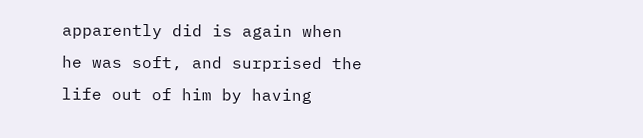apparently did is again when he was soft, and surprised the life out of him by having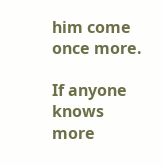him come once more.

If anyone knows more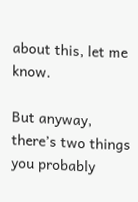about this, let me know.

But anyway, there’s two things you probably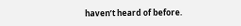haven’t heard of before.